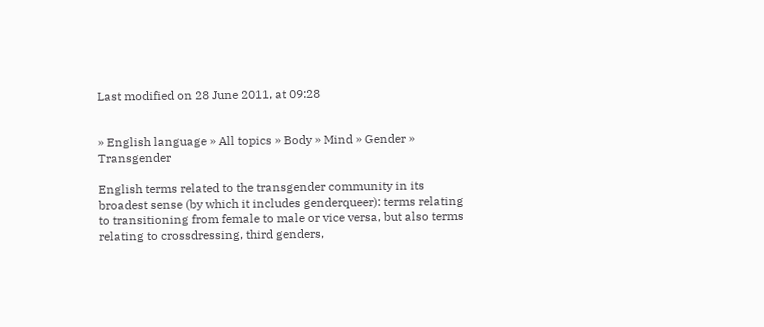Last modified on 28 June 2011, at 09:28


» English language » All topics » Body » Mind » Gender » Transgender

English terms related to the transgender community in its broadest sense (by which it includes genderqueer): terms relating to transitioning from female to male or vice versa, but also terms relating to crossdressing, third genders,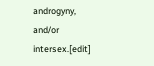androgyny, and/or intersex.[edit]